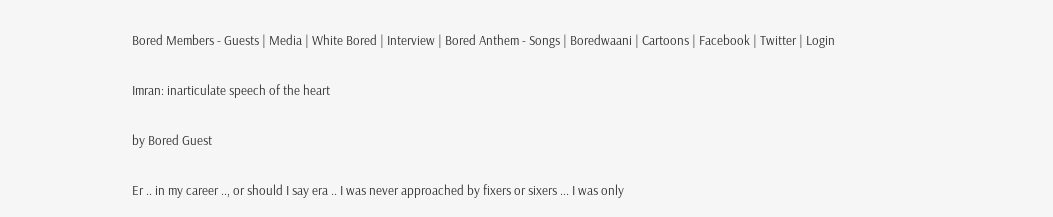Bored Members - Guests | Media | White Bored | Interview | Bored Anthem - Songs | Boredwaani | Cartoons | Facebook | Twitter | Login

Imran: inarticulate speech of the heart

by Bored Guest

Er .. in my career .., or should I say era .. I was never approached by fixers or sixers ... I was only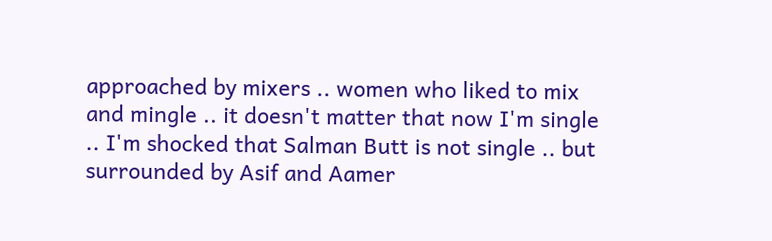approached by mixers .. women who liked to mix and mingle .. it doesn't matter that now I'm single .. I'm shocked that Salman Butt is not single .. but surrounded by Asif and Aamer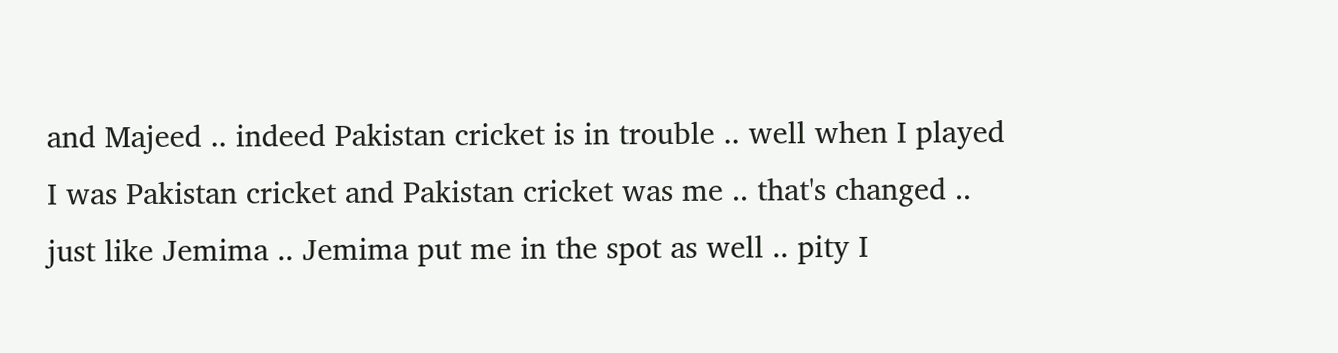and Majeed .. indeed Pakistan cricket is in trouble .. well when I played I was Pakistan cricket and Pakistan cricket was me .. that's changed .. just like Jemima .. Jemima put me in the spot as well .. pity I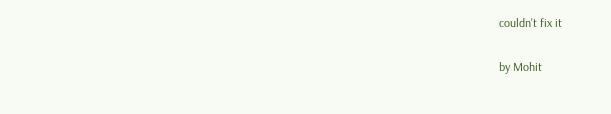couldn't fix it

by Mohit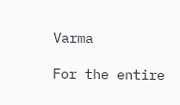Varma

For the entire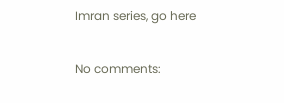Imran series, go here

No comments: